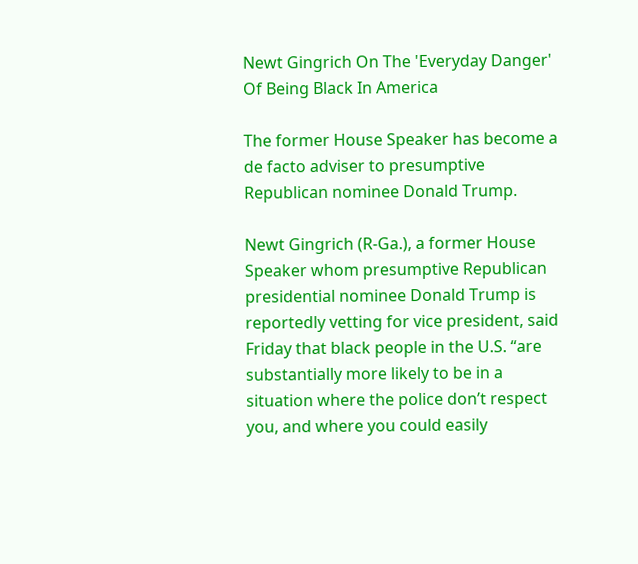Newt Gingrich On The 'Everyday Danger' Of Being Black In America

The former House Speaker has become a de facto adviser to presumptive Republican nominee Donald Trump.

Newt Gingrich (R-Ga.), a former House Speaker whom presumptive Republican presidential nominee Donald Trump is reportedly vetting for vice president, said Friday that black people in the U.S. “are substantially more likely to be in a situation where the police don’t respect you, and where you could easily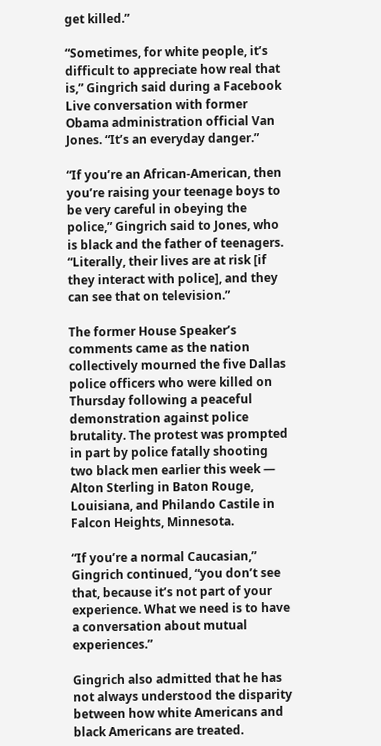get killed.”

“Sometimes, for white people, it’s difficult to appreciate how real that is,” Gingrich said during a Facebook Live conversation with former Obama administration official Van Jones. “It’s an everyday danger.”

“If you’re an African-American, then you’re raising your teenage boys to be very careful in obeying the police,” Gingrich said to Jones, who is black and the father of teenagers. “Literally, their lives are at risk [if they interact with police], and they can see that on television.”

The former House Speaker’s comments came as the nation collectively mourned the five Dallas police officers who were killed on Thursday following a peaceful demonstration against police brutality. The protest was prompted in part by police fatally shooting two black men earlier this week ― Alton Sterling in Baton Rouge, Louisiana, and Philando Castile in Falcon Heights, Minnesota.

“If you’re a normal Caucasian,” Gingrich continued, “you don’t see that, because it’s not part of your experience. What we need is to have a conversation about mutual experiences.”

Gingrich also admitted that he has not always understood the disparity between how white Americans and black Americans are treated.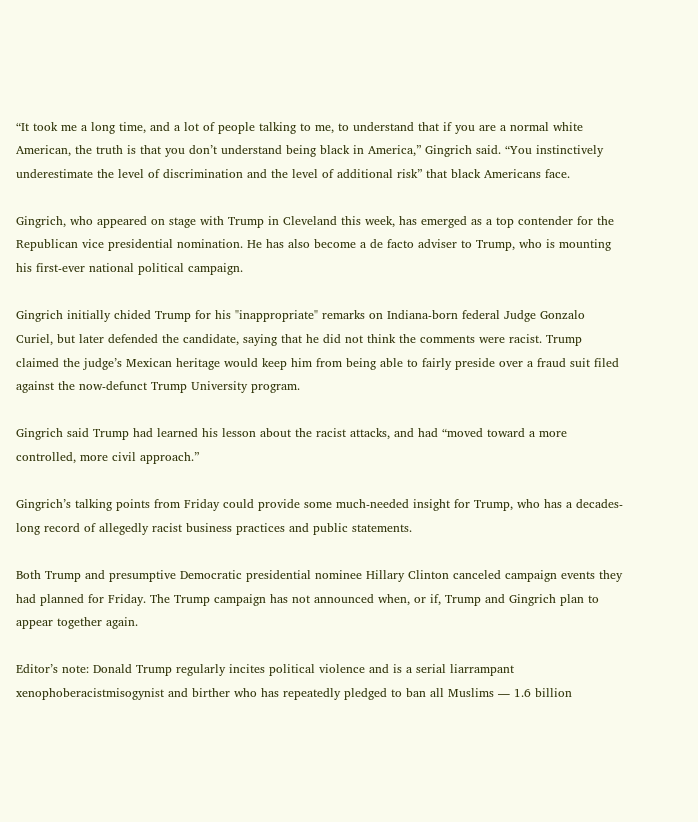“It took me a long time, and a lot of people talking to me, to understand that if you are a normal white American, the truth is that you don’t understand being black in America,” Gingrich said. “You instinctively underestimate the level of discrimination and the level of additional risk” that black Americans face.

Gingrich, who appeared on stage with Trump in Cleveland this week, has emerged as a top contender for the Republican vice presidential nomination. He has also become a de facto adviser to Trump, who is mounting his first-ever national political campaign.

Gingrich initially chided Trump for his "inappropriate" remarks on Indiana-born federal Judge Gonzalo Curiel, but later defended the candidate, saying that he did not think the comments were racist. Trump claimed the judge’s Mexican heritage would keep him from being able to fairly preside over a fraud suit filed against the now-defunct Trump University program.

Gingrich said Trump had learned his lesson about the racist attacks, and had “moved toward a more controlled, more civil approach.”

Gingrich’s talking points from Friday could provide some much-needed insight for Trump, who has a decades-long record of allegedly racist business practices and public statements.

Both Trump and presumptive Democratic presidential nominee Hillary Clinton canceled campaign events they had planned for Friday. The Trump campaign has not announced when, or if, Trump and Gingrich plan to appear together again.

Editor’s note: Donald Trump regularly incites political violence and is a serial liarrampant xenophoberacistmisogynist and birther who has repeatedly pledged to ban all Muslims ― 1.6 billion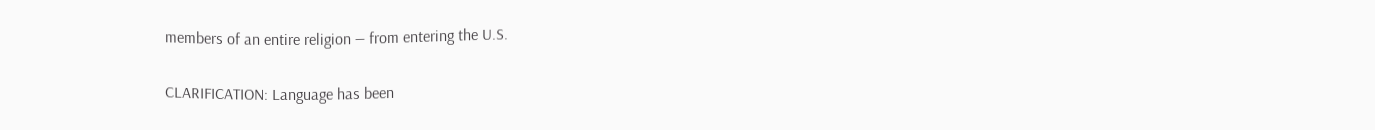members of an entire religion ― from entering the U.S.

CLARIFICATION: Language has been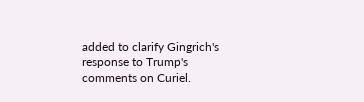added to clarify Gingrich's response to Trump's comments on Curiel.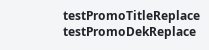testPromoTitleReplace testPromoDekReplace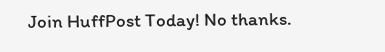Join HuffPost Today! No thanks.